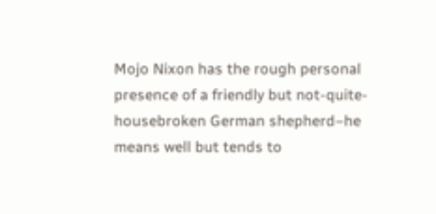Mojo Nixon has the rough personal presence of a friendly but not-quite-housebroken German shepherd–he means well but tends to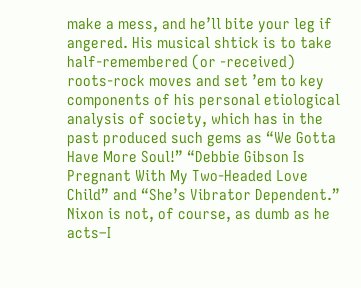make a mess, and he’ll bite your leg if angered. His musical shtick is to take half-remembered (or -received) roots-rock moves and set ’em to key components of his personal etiological analysis of society, which has in the past produced such gems as “We Gotta Have More Soul!” “Debbie Gibson Is Pregnant With My Two-Headed Love Child” and “She’s Vibrator Dependent.” Nixon is not, of course, as dumb as he acts–I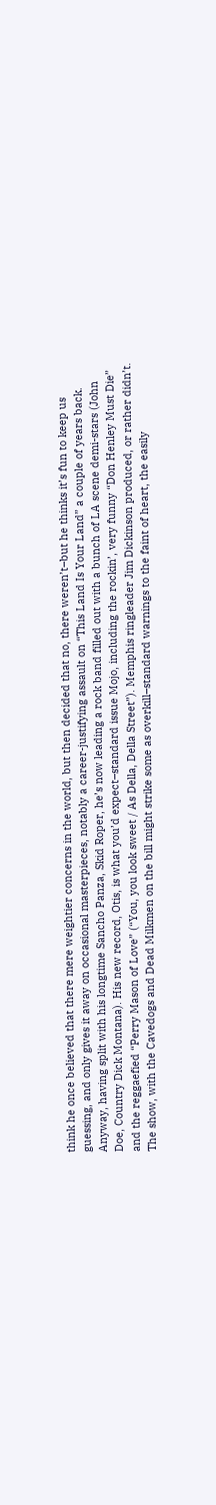think he once believed that there mere weightier concerns in the world, but then decided that no, there weren’t–but he thinks it’s fun to keep us guessing, and only gives it away on occasional masterpieces, notably a career-justifying assault on “This Land Is Your Land” a couple of years back. Anyway, having split with his longtime Sancho Panza, Skid Roper, he’s now leading a rock band filled out with a bunch of LA scene demi-stars (John Doe, Country Dick Montana). His new record, Otis, is what you’d expect–standard issue Mojo, including the rockin’, very funny “Don Henley Must Die” and the reggaefied “Perry Mason of Love” (“You, you look sweet / As Della, Della Street”). Memphis ringleader Jim Dickinson produced, or rather didn’t. The show, with the Cavedogs and Dead Milkmen on the bill might strike some as overkill–standard warnings to the faint of heart, the easily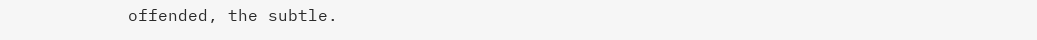offended, the subtle.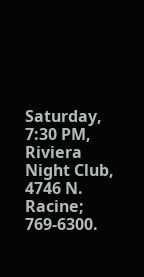Saturday, 7:30 PM, Riviera Night Club, 4746 N. Racine; 769-6300.